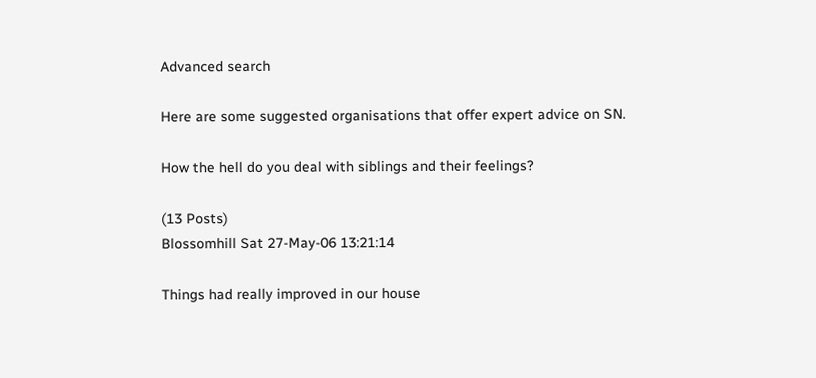Advanced search

Here are some suggested organisations that offer expert advice on SN.

How the hell do you deal with siblings and their feelings?

(13 Posts)
Blossomhill Sat 27-May-06 13:21:14

Things had really improved in our house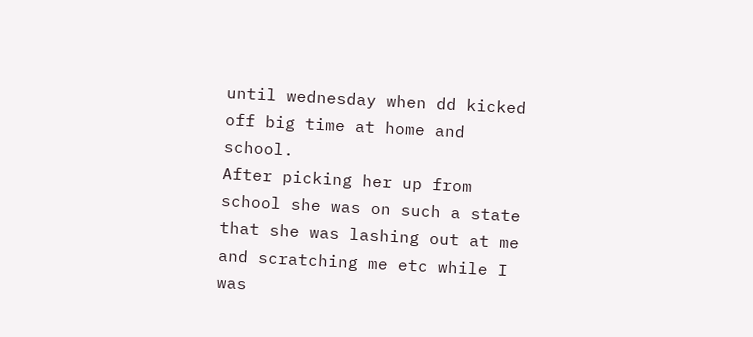until wednesday when dd kicked off big time at home and school.
After picking her up from school she was on such a state that she was lashing out at me and scratching me etc while I was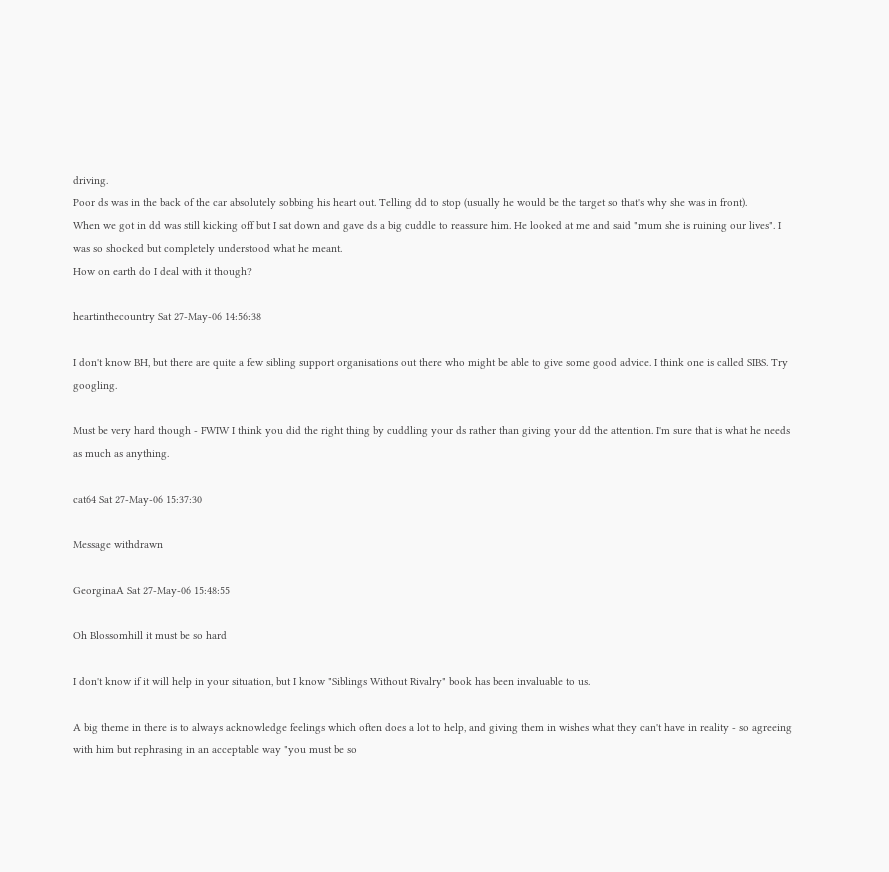driving.
Poor ds was in the back of the car absolutely sobbing his heart out. Telling dd to stop (usually he would be the target so that's why she was in front).
When we got in dd was still kicking off but I sat down and gave ds a big cuddle to reassure him. He looked at me and said "mum she is ruining our lives". I was so shocked but completely understood what he meant.
How on earth do I deal with it though?

heartinthecountry Sat 27-May-06 14:56:38

I don't know BH, but there are quite a few sibling support organisations out there who might be able to give some good advice. I think one is called SIBS. Try googling.

Must be very hard though - FWIW I think you did the right thing by cuddling your ds rather than giving your dd the attention. I'm sure that is what he needs as much as anything.

cat64 Sat 27-May-06 15:37:30

Message withdrawn

GeorginaA Sat 27-May-06 15:48:55

Oh Blossomhill it must be so hard

I don't know if it will help in your situation, but I know "Siblings Without Rivalry" book has been invaluable to us.

A big theme in there is to always acknowledge feelings which often does a lot to help, and giving them in wishes what they can't have in reality - so agreeing with him but rephrasing in an acceptable way "you must be so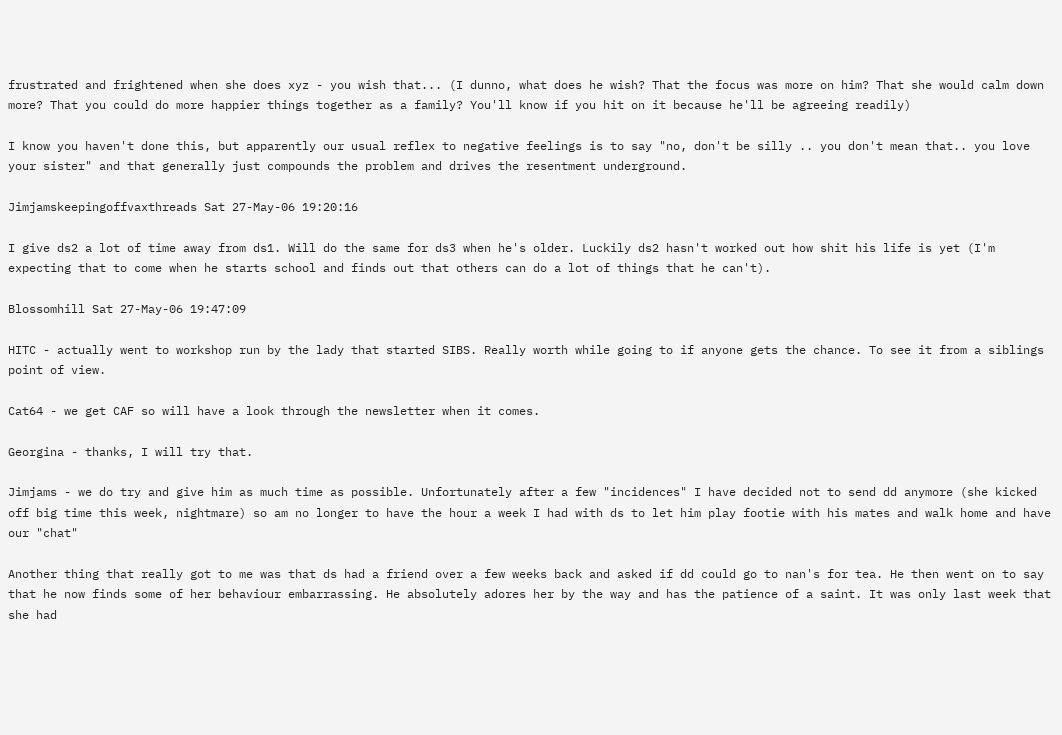frustrated and frightened when she does xyz - you wish that... (I dunno, what does he wish? That the focus was more on him? That she would calm down more? That you could do more happier things together as a family? You'll know if you hit on it because he'll be agreeing readily)

I know you haven't done this, but apparently our usual reflex to negative feelings is to say "no, don't be silly .. you don't mean that.. you love your sister" and that generally just compounds the problem and drives the resentment underground.

Jimjamskeepingoffvaxthreads Sat 27-May-06 19:20:16

I give ds2 a lot of time away from ds1. Will do the same for ds3 when he's older. Luckily ds2 hasn't worked out how shit his life is yet (I'm expecting that to come when he starts school and finds out that others can do a lot of things that he can't).

Blossomhill Sat 27-May-06 19:47:09

HITC - actually went to workshop run by the lady that started SIBS. Really worth while going to if anyone gets the chance. To see it from a siblings point of view.

Cat64 - we get CAF so will have a look through the newsletter when it comes.

Georgina - thanks, I will try that.

Jimjams - we do try and give him as much time as possible. Unfortunately after a few "incidences" I have decided not to send dd anymore (she kicked off big time this week, nightmare) so am no longer to have the hour a week I had with ds to let him play footie with his mates and walk home and have our "chat"

Another thing that really got to me was that ds had a friend over a few weeks back and asked if dd could go to nan's for tea. He then went on to say that he now finds some of her behaviour embarrassing. He absolutely adores her by the way and has the patience of a saint. It was only last week that she had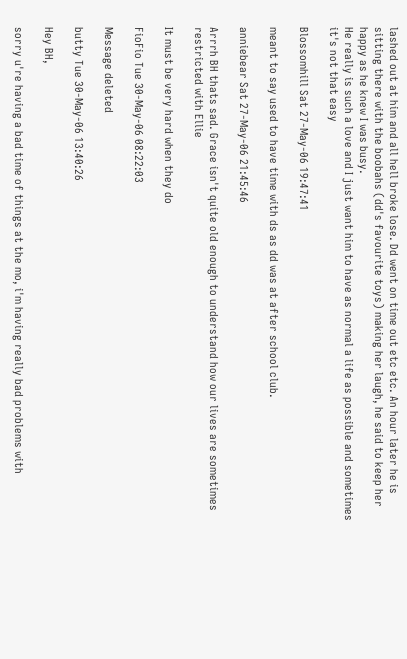lashed out at him and all hell broke lose. Dd went on time out etc etc. An hour later he is sitting there with the boobahs (dd's favourite toys) making her laugh, he said to keep her happy as he knew I was busy.
He really is such a love and I just want him to have as normal a life as possible and sometimes it's not that easy

Blossomhill Sat 27-May-06 19:47:41

meant to say used to have time with ds as dd was at after school club.

anniebear Sat 27-May-06 21:45:46

Arrrh BH thats sad. Grace isn't quite old enough to understand how our lives are sometimes restricted with Ellie

It must be very hard when they do

FioFio Tue 30-May-06 08:22:03

Message deleted

butty Tue 30-May-06 13:40:26

Hey BH,

sorry u're having a bad time of things at the mo, i'm having really bad problems with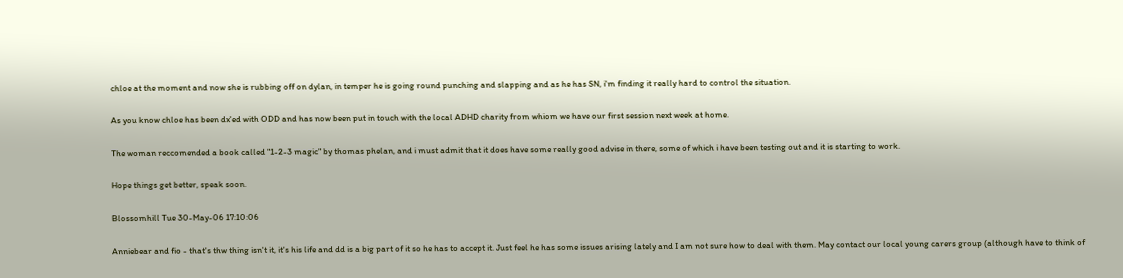chloe at the moment and now she is rubbing off on dylan, in temper he is going round punching and slapping and as he has SN, i'm finding it really hard to control the situation.

As you know chloe has been dx'ed with ODD and has now been put in touch with the local ADHD charity from whiom we have our first session next week at home.

The woman reccomended a book called "1-2-3 magic" by thomas phelan, and i must admit that it does have some really good advise in there, some of which i have been testing out and it is starting to work.

Hope things get better, speak soon.

Blossomhill Tue 30-May-06 17:10:06

Anniebear and fio - that's thw thing isn't it, it's his life and dd is a big part of it so he has to accept it. Just feel he has some issues arising lately and I am not sure how to deal with them. May contact our local young carers group (although have to think of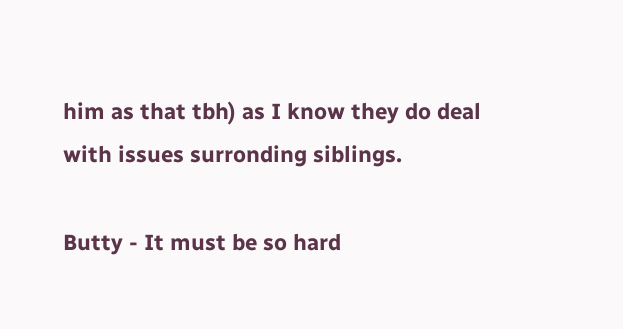him as that tbh) as I know they do deal with issues surronding siblings.

Butty - It must be so hard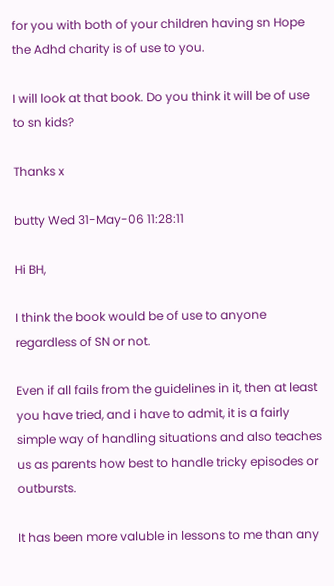for you with both of your children having sn Hope the Adhd charity is of use to you.

I will look at that book. Do you think it will be of use to sn kids?

Thanks x

butty Wed 31-May-06 11:28:11

Hi BH,

I think the book would be of use to anyone regardless of SN or not.

Even if all fails from the guidelines in it, then at least you have tried, and i have to admit, it is a fairly simple way of handling situations and also teaches us as parents how best to handle tricky episodes or outbursts.

It has been more valuble in lessons to me than any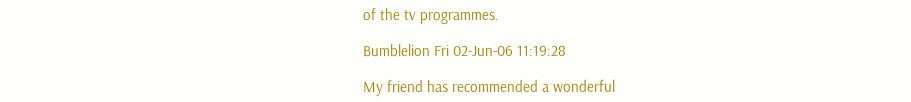of the tv programmes.

Bumblelion Fri 02-Jun-06 11:19:28

My friend has recommended a wonderful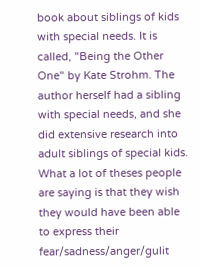book about siblings of kids with special needs. It is called, "Being the Other One" by Kate Strohm. The author herself had a sibling with special needs, and she did extensive research into adult siblings of special kids. What a lot of theses people are saying is that they wish they would have been able to express their fear/sadness/anger/gulit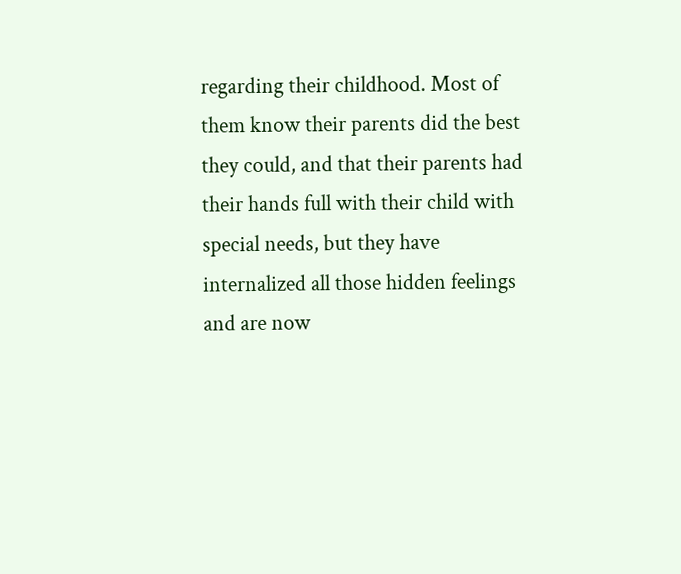regarding their childhood. Most of them know their parents did the best they could, and that their parents had their hands full with their child with special needs, but they have internalized all those hidden feelings and are now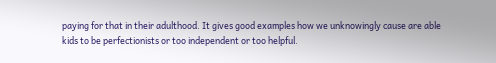paying for that in their adulthood. It gives good examples how we unknowingly cause are able kids to be perfectionists or too independent or too helpful.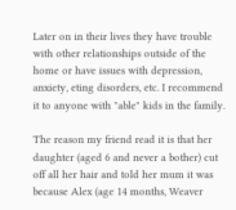Later on in their lives they have trouble with other relationships outside of the home or have issues with depression, anxiety, eting disorders, etc. I recommend it to anyone with "able" kids in the family.

The reason my friend read it is that her daughter (aged 6 and never a bother) cut off all her hair and told her mum it was because Alex (age 14 months, Weaver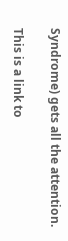Syndrome) gets all the attention.

This is a link to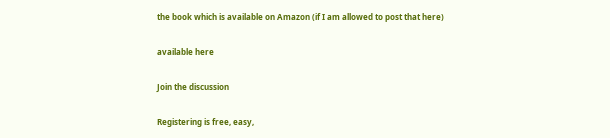the book which is available on Amazon (if I am allowed to post that here)

available here

Join the discussion

Registering is free, easy,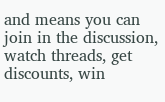and means you can join in the discussion, watch threads, get discounts, win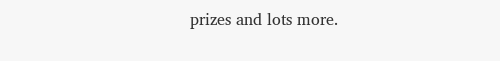prizes and lots more.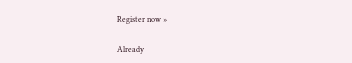Register now »

Already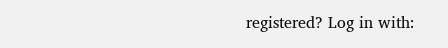registered? Log in with: